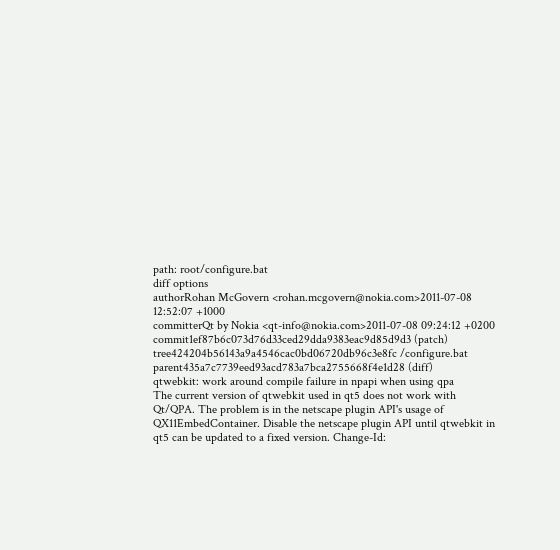path: root/configure.bat
diff options
authorRohan McGovern <rohan.mcgovern@nokia.com>2011-07-08 12:52:07 +1000
committerQt by Nokia <qt-info@nokia.com>2011-07-08 09:24:12 +0200
commit1ef87b6c073d76d33ced29dda9383eac9d85d9d3 (patch)
tree424204b56143a9a4546cac0bd06720db96c3e8fc /configure.bat
parent435a7c7739eed93acd783a7bca2755668f4e1d28 (diff)
qtwebkit: work around compile failure in npapi when using qpa
The current version of qtwebkit used in qt5 does not work with Qt/QPA. The problem is in the netscape plugin API's usage of QX11EmbedContainer. Disable the netscape plugin API until qtwebkit in qt5 can be updated to a fixed version. Change-Id: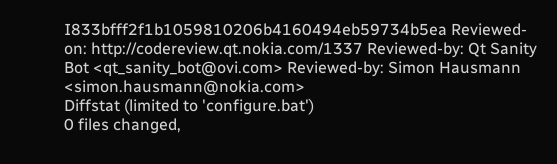I833bfff2f1b1059810206b4160494eb59734b5ea Reviewed-on: http://codereview.qt.nokia.com/1337 Reviewed-by: Qt Sanity Bot <qt_sanity_bot@ovi.com> Reviewed-by: Simon Hausmann <simon.hausmann@nokia.com>
Diffstat (limited to 'configure.bat')
0 files changed,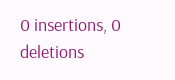0 insertions, 0 deletions